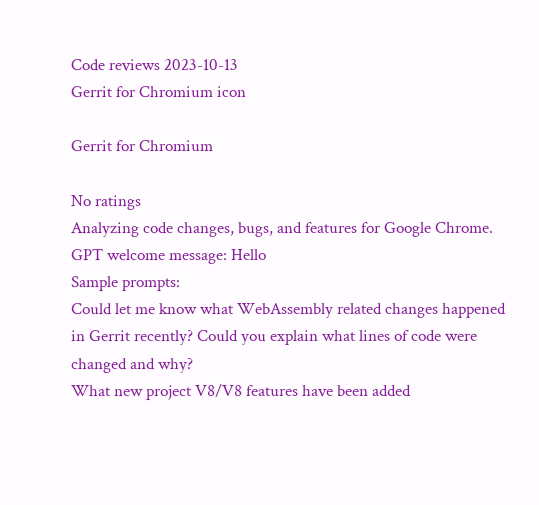Code reviews 2023-10-13
Gerrit for Chromium icon

Gerrit for Chromium

No ratings
Analyzing code changes, bugs, and features for Google Chrome.
GPT welcome message: Hello
Sample prompts:
Could let me know what WebAssembly related changes happened in Gerrit recently? Could you explain what lines of code were changed and why?
What new project V8/V8 features have been added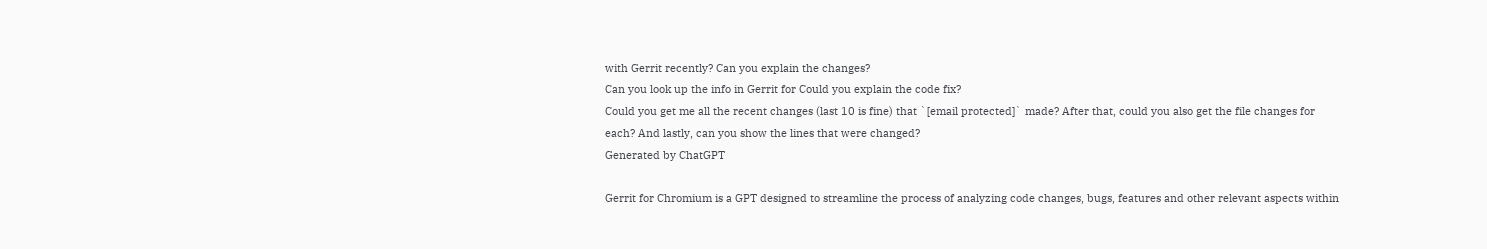with Gerrit recently? Can you explain the changes?
Can you look up the info in Gerrit for Could you explain the code fix?
Could you get me all the recent changes (last 10 is fine) that `[email protected]` made? After that, could you also get the file changes for each? And lastly, can you show the lines that were changed?
Generated by ChatGPT

Gerrit for Chromium is a GPT designed to streamline the process of analyzing code changes, bugs, features and other relevant aspects within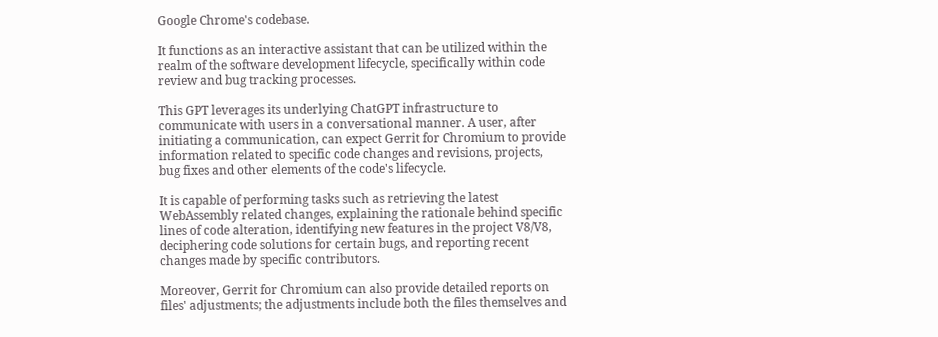Google Chrome's codebase.

It functions as an interactive assistant that can be utilized within the realm of the software development lifecycle, specifically within code review and bug tracking processes.

This GPT leverages its underlying ChatGPT infrastructure to communicate with users in a conversational manner. A user, after initiating a communication, can expect Gerrit for Chromium to provide information related to specific code changes and revisions, projects, bug fixes and other elements of the code's lifecycle.

It is capable of performing tasks such as retrieving the latest WebAssembly related changes, explaining the rationale behind specific lines of code alteration, identifying new features in the project V8/V8, deciphering code solutions for certain bugs, and reporting recent changes made by specific contributors.

Moreover, Gerrit for Chromium can also provide detailed reports on files' adjustments; the adjustments include both the files themselves and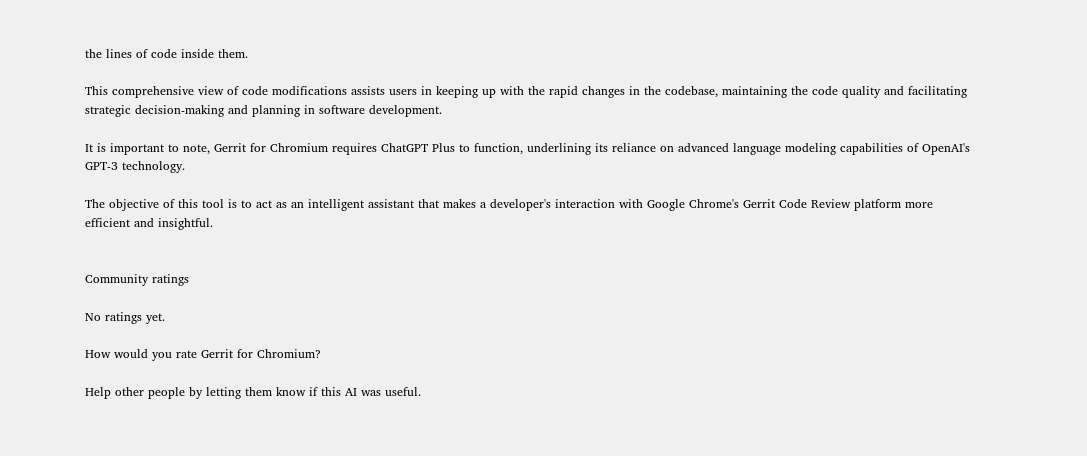the lines of code inside them.

This comprehensive view of code modifications assists users in keeping up with the rapid changes in the codebase, maintaining the code quality and facilitating strategic decision-making and planning in software development.

It is important to note, Gerrit for Chromium requires ChatGPT Plus to function, underlining its reliance on advanced language modeling capabilities of OpenAI's GPT-3 technology.

The objective of this tool is to act as an intelligent assistant that makes a developer's interaction with Google Chrome's Gerrit Code Review platform more efficient and insightful.


Community ratings

No ratings yet.

How would you rate Gerrit for Chromium?

Help other people by letting them know if this AI was useful.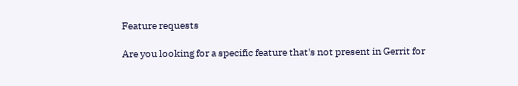Feature requests

Are you looking for a specific feature that's not present in Gerrit for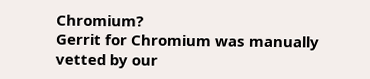Chromium?
Gerrit for Chromium was manually vetted by our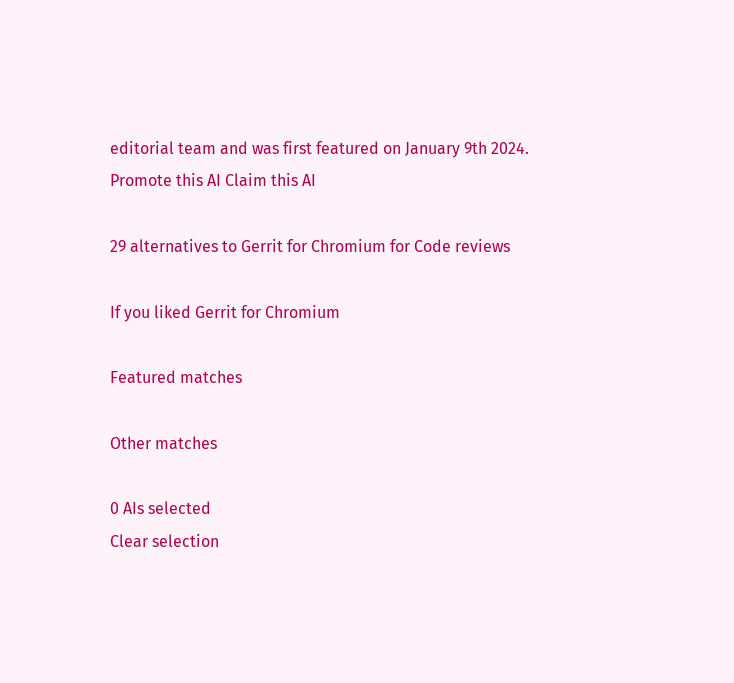editorial team and was first featured on January 9th 2024.
Promote this AI Claim this AI

29 alternatives to Gerrit for Chromium for Code reviews

If you liked Gerrit for Chromium

Featured matches

Other matches

0 AIs selected
Clear selection